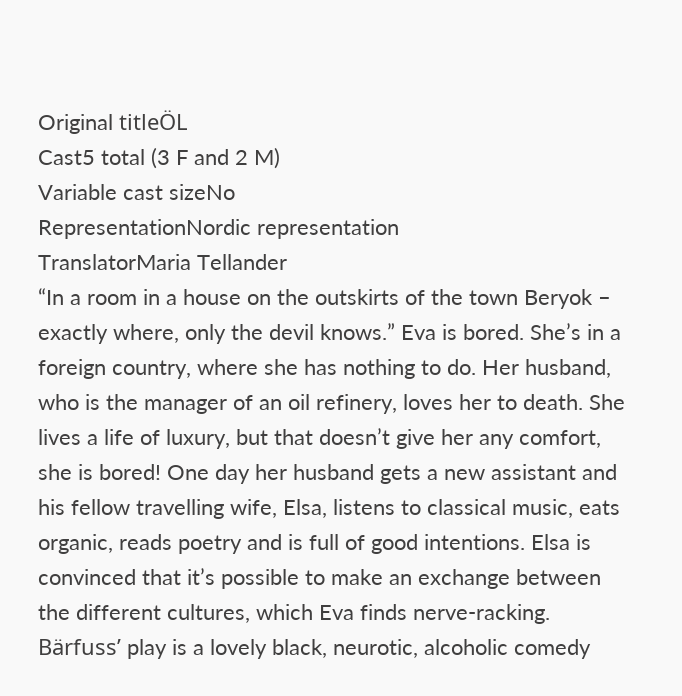Original titleÖL
Cast5 total (3 F and 2 M)
Variable cast sizeNo
RepresentationNordic representation
TranslatorMaria Tellander
“In a room in a house on the outskirts of the town Beryok – exactly where, only the devil knows.” Eva is bored. She’s in a foreign country, where she has nothing to do. Her husband, who is the manager of an oil refinery, loves her to death. She lives a life of luxury, but that doesn’t give her any comfort, she is bored! One day her husband gets a new assistant and his fellow travelling wife, Elsa, listens to classical music, eats organic, reads poetry and is full of good intentions. Elsa is convinced that it’s possible to make an exchange between the different cultures, which Eva finds nerve-racking. Bärfuss’ play is a lovely black, neurotic, alcoholic comedy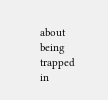about being trapped in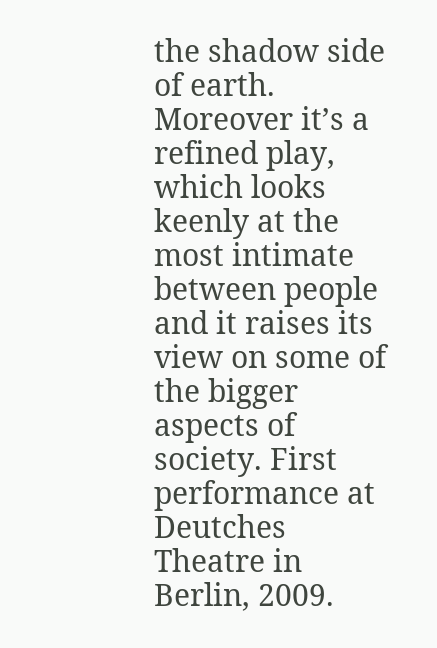the shadow side of earth. Moreover it’s a refined play, which looks keenly at the most intimate between people and it raises its view on some of the bigger aspects of society. First performance at Deutches Theatre in Berlin, 2009.